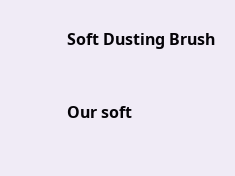Soft Dusting Brush


Our soft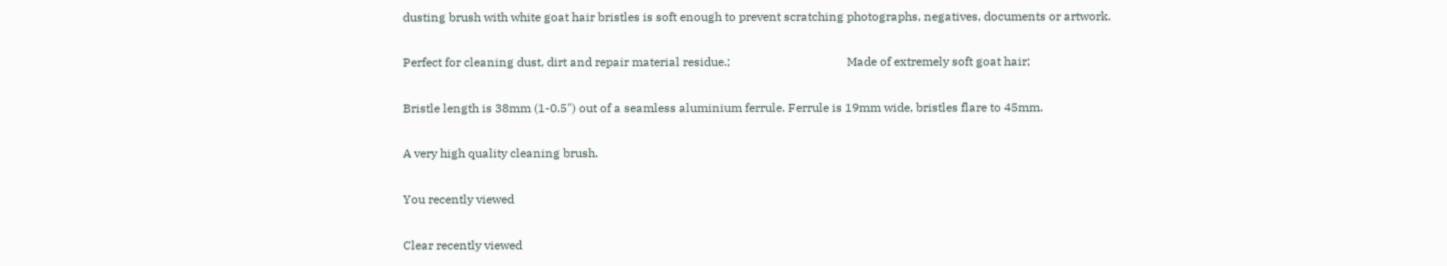dusting brush with white goat hair bristles is soft enough to prevent scratching photographs, negatives, documents or artwork.

Perfect for cleaning dust, dirt and repair material residue.;                                       Made of extremely soft goat hair;

Bristle length is 38mm (1-0.5") out of a seamless aluminium ferrule. Ferrule is 19mm wide, bristles flare to 45mm.

A very high quality cleaning brush.

You recently viewed

Clear recently viewed